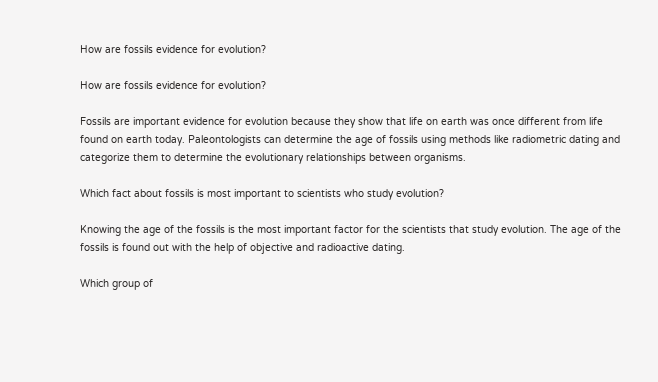How are fossils evidence for evolution?

How are fossils evidence for evolution?

Fossils are important evidence for evolution because they show that life on earth was once different from life found on earth today. Paleontologists can determine the age of fossils using methods like radiometric dating and categorize them to determine the evolutionary relationships between organisms.

Which fact about fossils is most important to scientists who study evolution?

Knowing the age of the fossils is the most important factor for the scientists that study evolution. The age of the fossils is found out with the help of objective and radioactive dating.

Which group of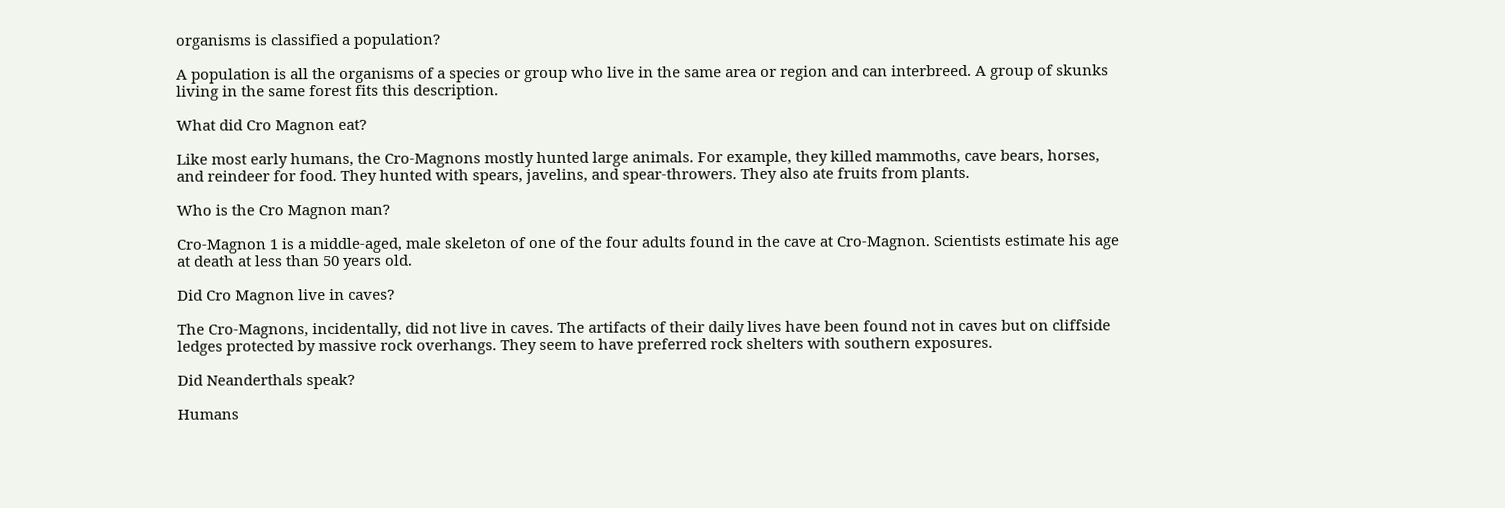organisms is classified a population?

A population is all the organisms of a species or group who live in the same area or region and can interbreed. A group of skunks living in the same forest fits this description.

What did Cro Magnon eat?

Like most early humans, the Cro-Magnons mostly hunted large animals. For example, they killed mammoths, cave bears, horses, and reindeer for food. They hunted with spears, javelins, and spear-throwers. They also ate fruits from plants.

Who is the Cro Magnon man?

Cro-Magnon 1 is a middle-aged, male skeleton of one of the four adults found in the cave at Cro-Magnon. Scientists estimate his age at death at less than 50 years old.

Did Cro Magnon live in caves?

The Cro‐Magnons, incidentally, did not live in caves. The artifacts of their daily lives have been found not in caves but on cliffside ledges protected by massive rock overhangs. They seem to have preferred rock shelters with southern exposures.

Did Neanderthals speak?

Humans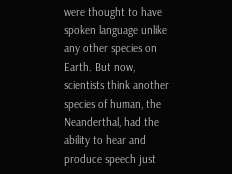were thought to have spoken language unlike any other species on Earth. But now, scientists think another species of human, the Neanderthal, had the ability to hear and produce speech just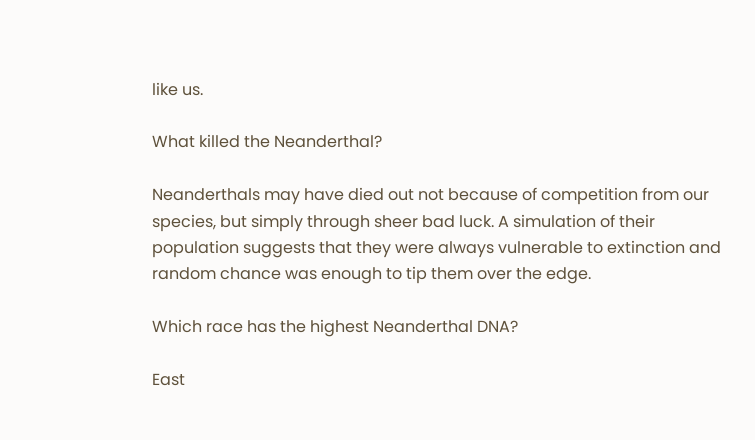like us.

What killed the Neanderthal?

Neanderthals may have died out not because of competition from our species, but simply through sheer bad luck. A simulation of their population suggests that they were always vulnerable to extinction and random chance was enough to tip them over the edge.

Which race has the highest Neanderthal DNA?

East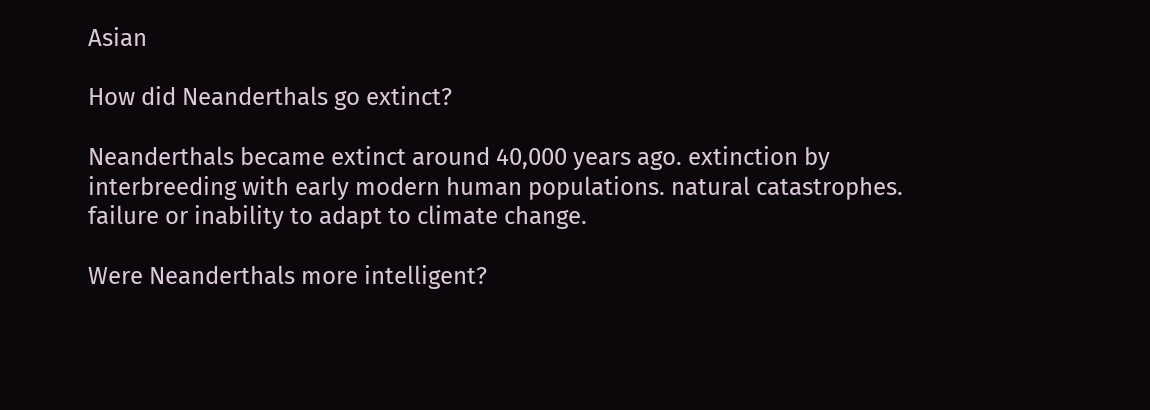Asian

How did Neanderthals go extinct?

Neanderthals became extinct around 40,000 years ago. extinction by interbreeding with early modern human populations. natural catastrophes. failure or inability to adapt to climate change.

Were Neanderthals more intelligent?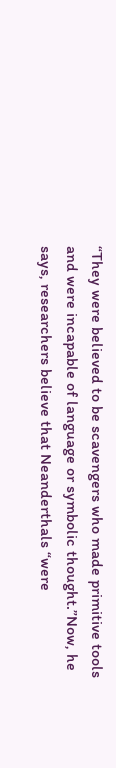“They were believed to be scavengers who made primitive tools and were incapable of language or symbolic thought.”Now, he says, researchers believe that Neanderthals “were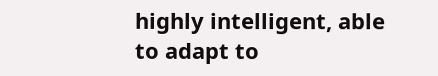highly intelligent, able to adapt to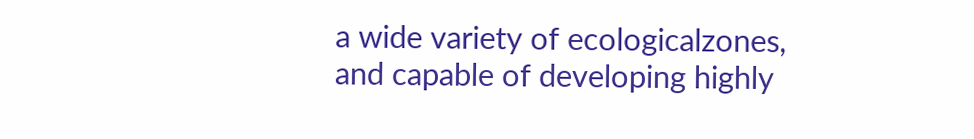a wide variety of ecologicalzones, and capable of developing highly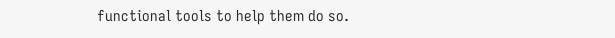functional tools to help them do so.